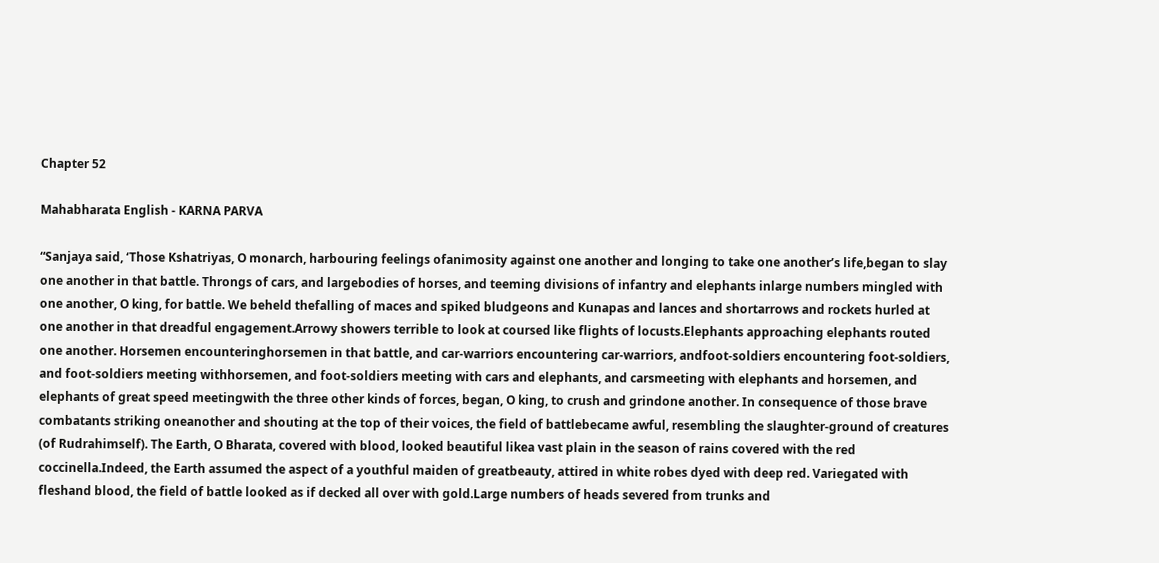Chapter 52

Mahabharata English - KARNA PARVA

“Sanjaya said, ‘Those Kshatriyas, O monarch, harbouring feelings ofanimosity against one another and longing to take one another’s life,began to slay one another in that battle. Throngs of cars, and largebodies of horses, and teeming divisions of infantry and elephants inlarge numbers mingled with one another, O king, for battle. We beheld thefalling of maces and spiked bludgeons and Kunapas and lances and shortarrows and rockets hurled at one another in that dreadful engagement.Arrowy showers terrible to look at coursed like flights of locusts.Elephants approaching elephants routed one another. Horsemen encounteringhorsemen in that battle, and car-warriors encountering car-warriors, andfoot-soldiers encountering foot-soldiers, and foot-soldiers meeting withhorsemen, and foot-soldiers meeting with cars and elephants, and carsmeeting with elephants and horsemen, and elephants of great speed meetingwith the three other kinds of forces, began, O king, to crush and grindone another. In consequence of those brave combatants striking oneanother and shouting at the top of their voices, the field of battlebecame awful, resembling the slaughter-ground of creatures (of Rudrahimself). The Earth, O Bharata, covered with blood, looked beautiful likea vast plain in the season of rains covered with the red coccinella.Indeed, the Earth assumed the aspect of a youthful maiden of greatbeauty, attired in white robes dyed with deep red. Variegated with fleshand blood, the field of battle looked as if decked all over with gold.Large numbers of heads severed from trunks and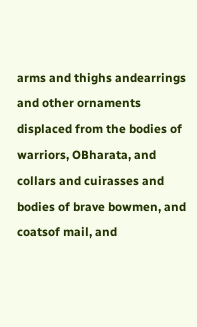arms and thighs andearrings and other ornaments displaced from the bodies of warriors, OBharata, and collars and cuirasses and bodies of brave bowmen, and coatsof mail, and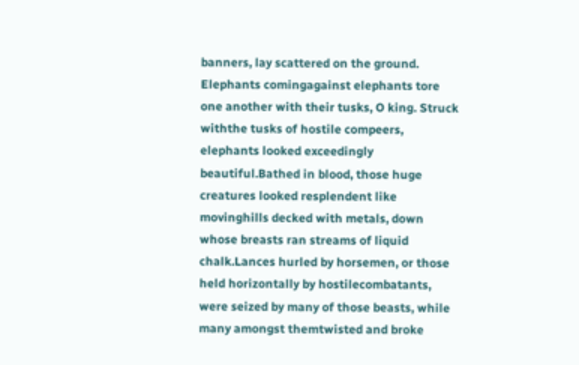banners, lay scattered on the ground. Elephants comingagainst elephants tore one another with their tusks, O king. Struck withthe tusks of hostile compeers, elephants looked exceedingly beautiful.Bathed in blood, those huge creatures looked resplendent like movinghills decked with metals, down whose breasts ran streams of liquid chalk.Lances hurled by horsemen, or those held horizontally by hostilecombatants, were seized by many of those beasts, while many amongst themtwisted and broke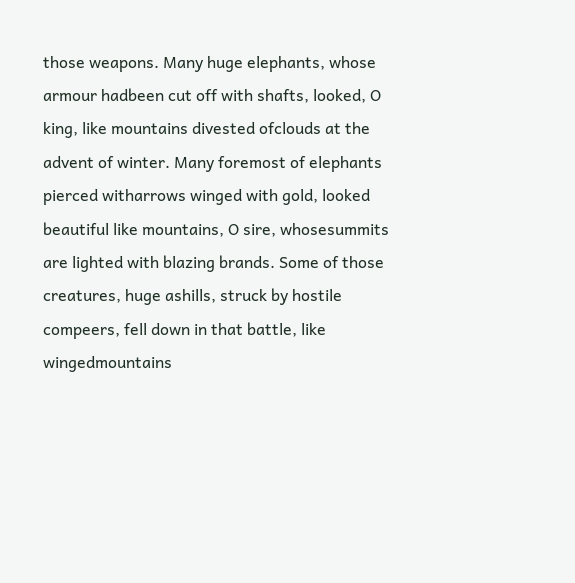those weapons. Many huge elephants, whose armour hadbeen cut off with shafts, looked, O king, like mountains divested ofclouds at the advent of winter. Many foremost of elephants pierced witharrows winged with gold, looked beautiful like mountains, O sire, whosesummits are lighted with blazing brands. Some of those creatures, huge ashills, struck by hostile compeers, fell down in that battle, like wingedmountains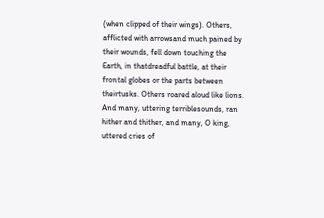(when clipped of their wings). Others, afflicted with arrowsand much pained by their wounds, fell down touching the Earth, in thatdreadful battle, at their frontal globes or the parts between theirtusks. Others roared aloud like lions. And many, uttering terriblesounds, ran hither and thither, and many, O king, uttered cries of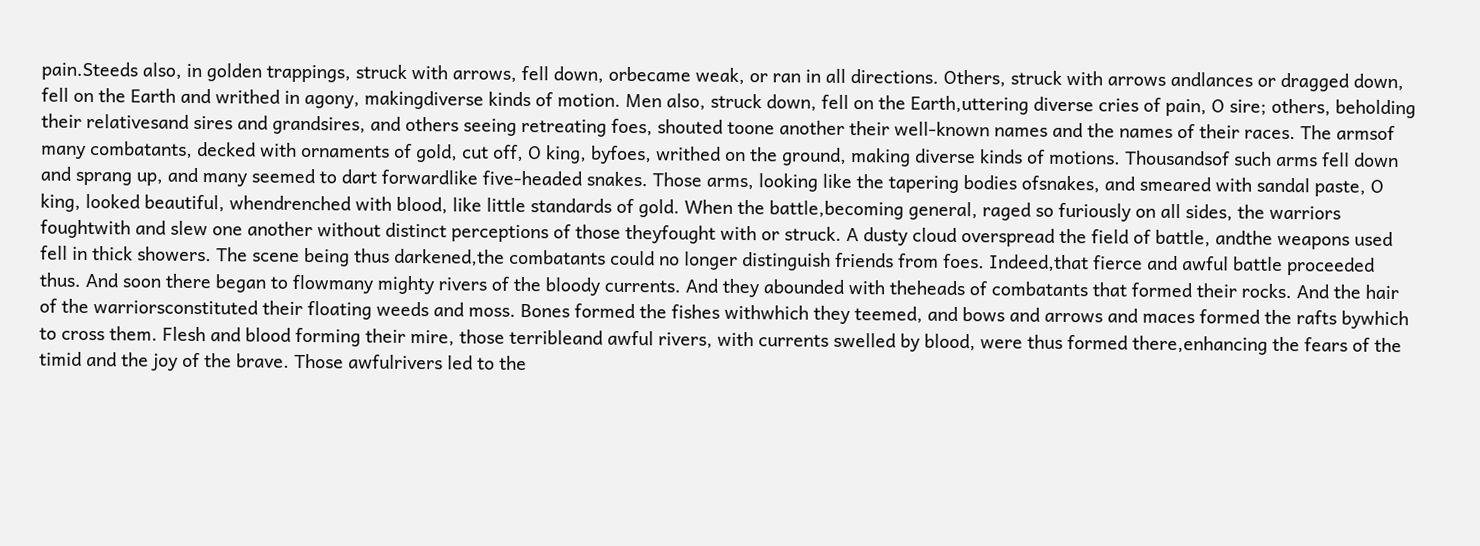pain.Steeds also, in golden trappings, struck with arrows, fell down, orbecame weak, or ran in all directions. Others, struck with arrows andlances or dragged down, fell on the Earth and writhed in agony, makingdiverse kinds of motion. Men also, struck down, fell on the Earth,uttering diverse cries of pain, O sire; others, beholding their relativesand sires and grandsires, and others seeing retreating foes, shouted toone another their well-known names and the names of their races. The armsof many combatants, decked with ornaments of gold, cut off, O king, byfoes, writhed on the ground, making diverse kinds of motions. Thousandsof such arms fell down and sprang up, and many seemed to dart forwardlike five-headed snakes. Those arms, looking like the tapering bodies ofsnakes, and smeared with sandal paste, O king, looked beautiful, whendrenched with blood, like little standards of gold. When the battle,becoming general, raged so furiously on all sides, the warriors foughtwith and slew one another without distinct perceptions of those theyfought with or struck. A dusty cloud overspread the field of battle, andthe weapons used fell in thick showers. The scene being thus darkened,the combatants could no longer distinguish friends from foes. Indeed,that fierce and awful battle proceeded thus. And soon there began to flowmany mighty rivers of the bloody currents. And they abounded with theheads of combatants that formed their rocks. And the hair of the warriorsconstituted their floating weeds and moss. Bones formed the fishes withwhich they teemed, and bows and arrows and maces formed the rafts bywhich to cross them. Flesh and blood forming their mire, those terribleand awful rivers, with currents swelled by blood, were thus formed there,enhancing the fears of the timid and the joy of the brave. Those awfulrivers led to the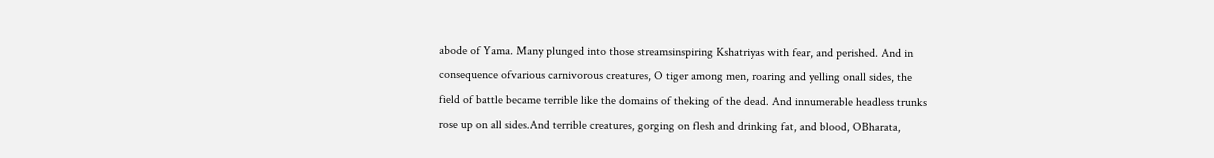abode of Yama. Many plunged into those streamsinspiring Kshatriyas with fear, and perished. And in consequence ofvarious carnivorous creatures, O tiger among men, roaring and yelling onall sides, the field of battle became terrible like the domains of theking of the dead. And innumerable headless trunks rose up on all sides.And terrible creatures, gorging on flesh and drinking fat, and blood, OBharata,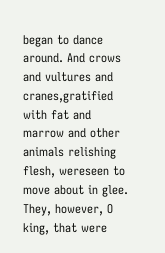began to dance around. And crows and vultures and cranes,gratified with fat and marrow and other animals relishing flesh, wereseen to move about in glee. They, however, O king, that were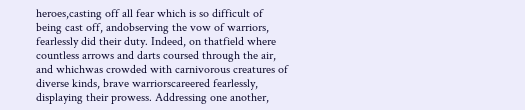heroes,casting off all fear which is so difficult of being cast off, andobserving the vow of warriors, fearlessly did their duty. Indeed, on thatfield where countless arrows and darts coursed through the air, and whichwas crowded with carnivorous creatures of diverse kinds, brave warriorscareered fearlessly, displaying their prowess. Addressing one another,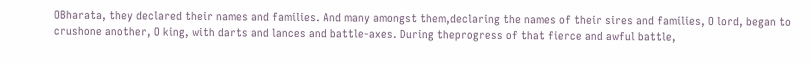OBharata, they declared their names and families. And many amongst them,declaring the names of their sires and families, O lord, began to crushone another, O king, with darts and lances and battle-axes. During theprogress of that fierce and awful battle,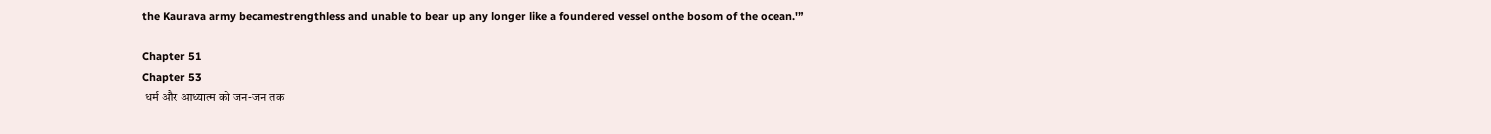the Kaurava army becamestrengthless and unable to bear up any longer like a foundered vessel onthe bosom of the ocean.'”

Chapter 51
Chapter 53
 धर्म और आध्यात्म को जन-जन तक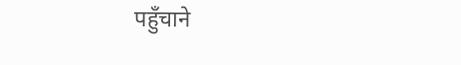पहुँचाने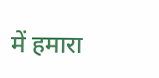में हमारा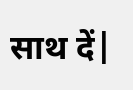साथ दें|